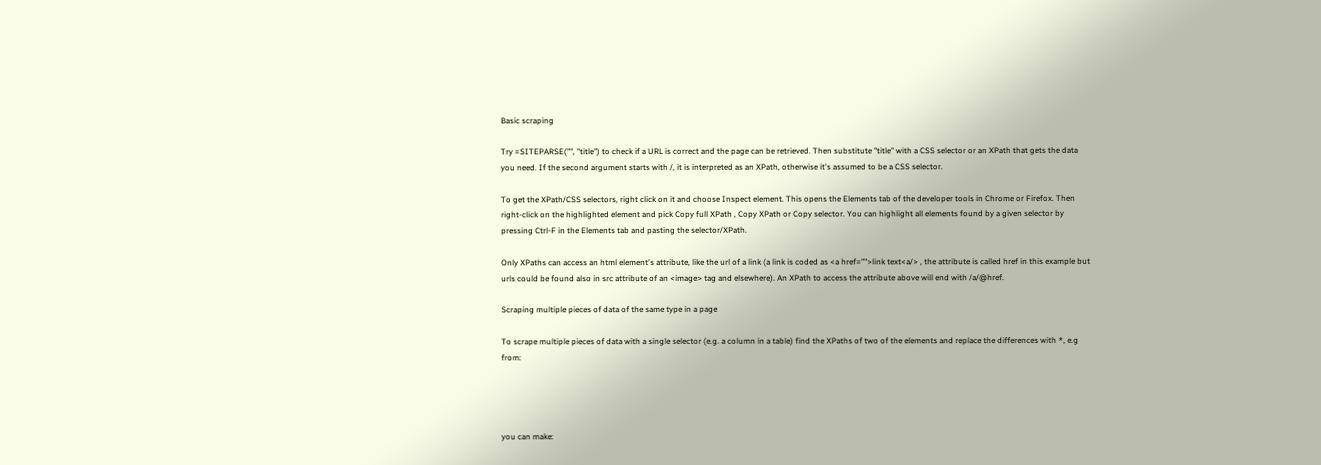Basic scraping

Try =SITEPARSE("", "title") to check if a URL is correct and the page can be retrieved. Then substitute "title" with a CSS selector or an XPath that gets the data you need. If the second argument starts with /, it is interpreted as an XPath, otherwise it's assumed to be a CSS selector.

To get the XPath/CSS selectors, right click on it and choose Inspect element. This opens the Elements tab of the developer tools in Chrome or Firefox. Then right-click on the highlighted element and pick Copy full XPath , Copy XPath or Copy selector. You can highlight all elements found by a given selector by pressing Ctrl-F in the Elements tab and pasting the selector/XPath.

Only XPaths can access an html element's attribute, like the url of a link (a link is coded as <a href="">link text<a/> , the attribute is called href in this example but urls could be found also in src attribute of an <image> tag and elsewhere). An XPath to access the attribute above will end with /a/@href.

Scraping multiple pieces of data of the same type in a page

To scrape multiple pieces of data with a single selector (e.g. a column in a table) find the XPaths of two of the elements and replace the differences with *, e.g from:




you can make: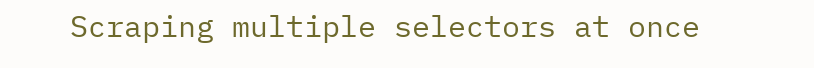Scraping multiple selectors at once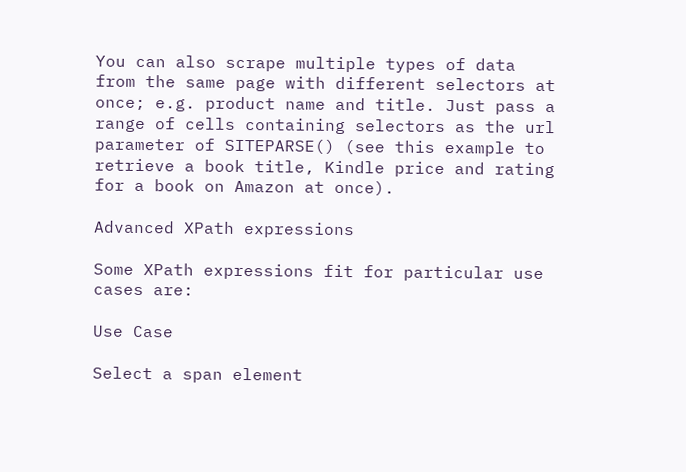You can also scrape multiple types of data from the same page with different selectors at once; e.g. product name and title. Just pass a range of cells containing selectors as the url parameter of SITEPARSE() (see this example to retrieve a book title, Kindle price and rating for a book on Amazon at once).

Advanced XPath expressions

Some XPath expressions fit for particular use cases are:

Use Case

Select a span element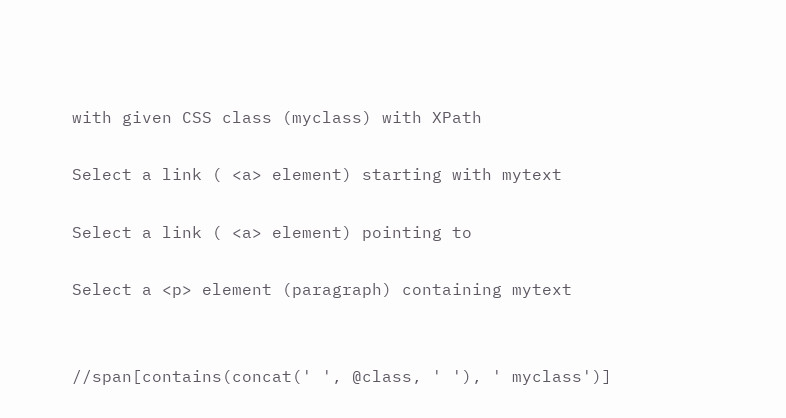with given CSS class (myclass) with XPath

Select a link ( <a> element) starting with mytext

Select a link ( <a> element) pointing to

Select a <p> element (paragraph) containing mytext


//span[contains(concat(' ', @class, ' '), ' myclass')]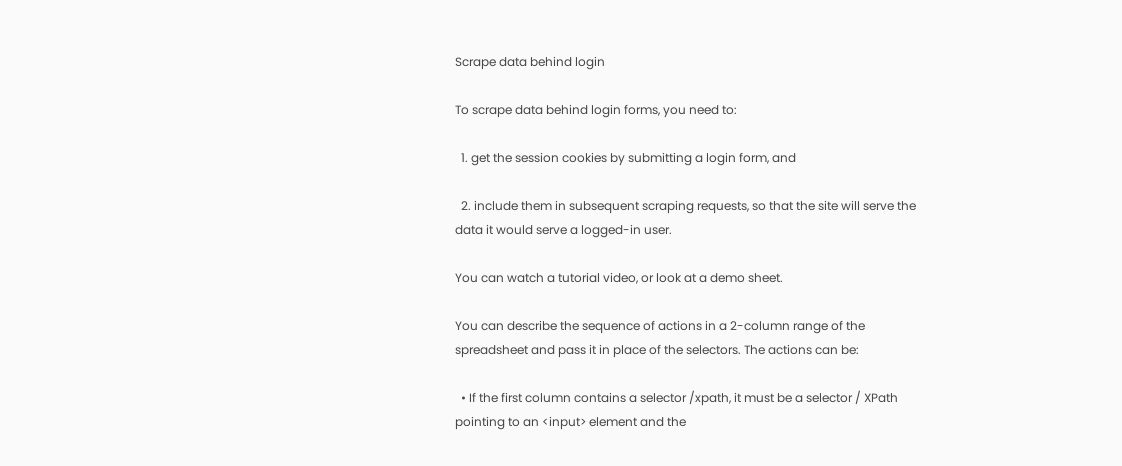Scrape data behind login

To scrape data behind login forms, you need to:

  1. get the session cookies by submitting a login form, and

  2. include them in subsequent scraping requests, so that the site will serve the data it would serve a logged-in user.

You can watch a tutorial video, or look at a demo sheet.

You can describe the sequence of actions in a 2-column range of the spreadsheet and pass it in place of the selectors. The actions can be:

  • If the first column contains a selector /xpath, it must be a selector / XPath pointing to an <input> element and the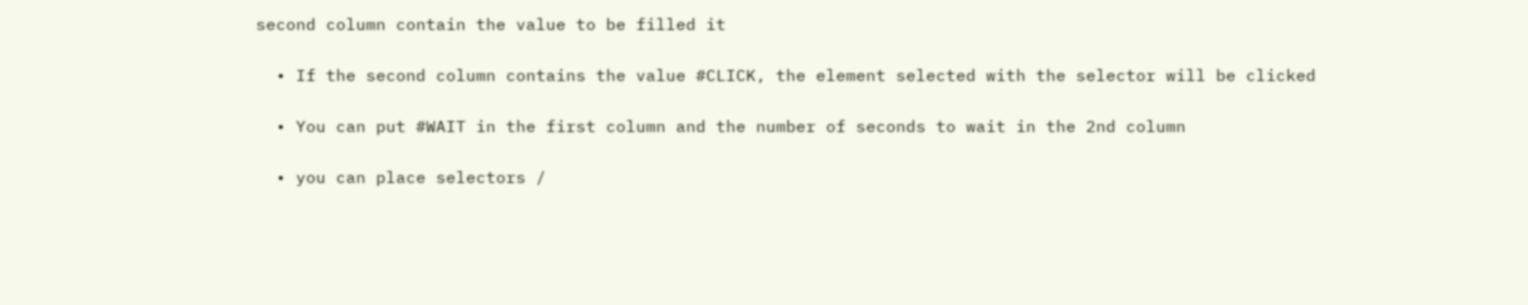second column contain the value to be filled it

  • If the second column contains the value #CLICK, the element selected with the selector will be clicked

  • You can put #WAIT in the first column and the number of seconds to wait in the 2nd column

  • you can place selectors /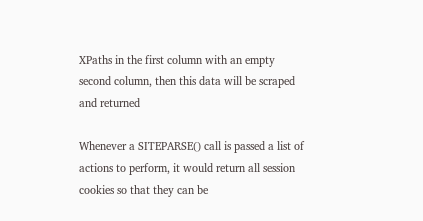XPaths in the first column with an empty second column, then this data will be scraped and returned

Whenever a SITEPARSE() call is passed a list of actions to perform, it would return all session cookies so that they can be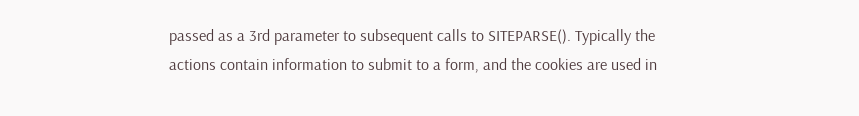passed as a 3rd parameter to subsequent calls to SITEPARSE(). Typically the actions contain information to submit to a form, and the cookies are used in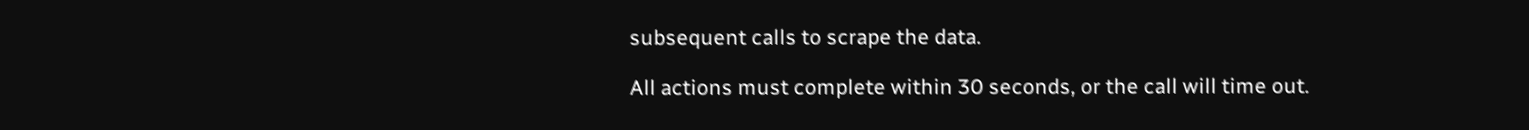subsequent calls to scrape the data.

All actions must complete within 30 seconds, or the call will time out.